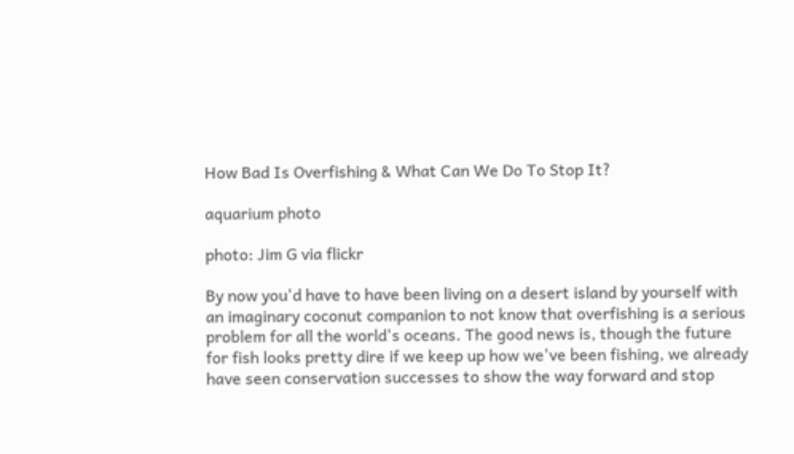How Bad Is Overfishing & What Can We Do To Stop It?

aquarium photo

photo: Jim G via flickr

By now you'd have to have been living on a desert island by yourself with an imaginary coconut companion to not know that overfishing is a serious problem for all the world's oceans. The good news is, though the future for fish looks pretty dire if we keep up how we've been fishing, we already have seen conservation successes to show the way forward and stop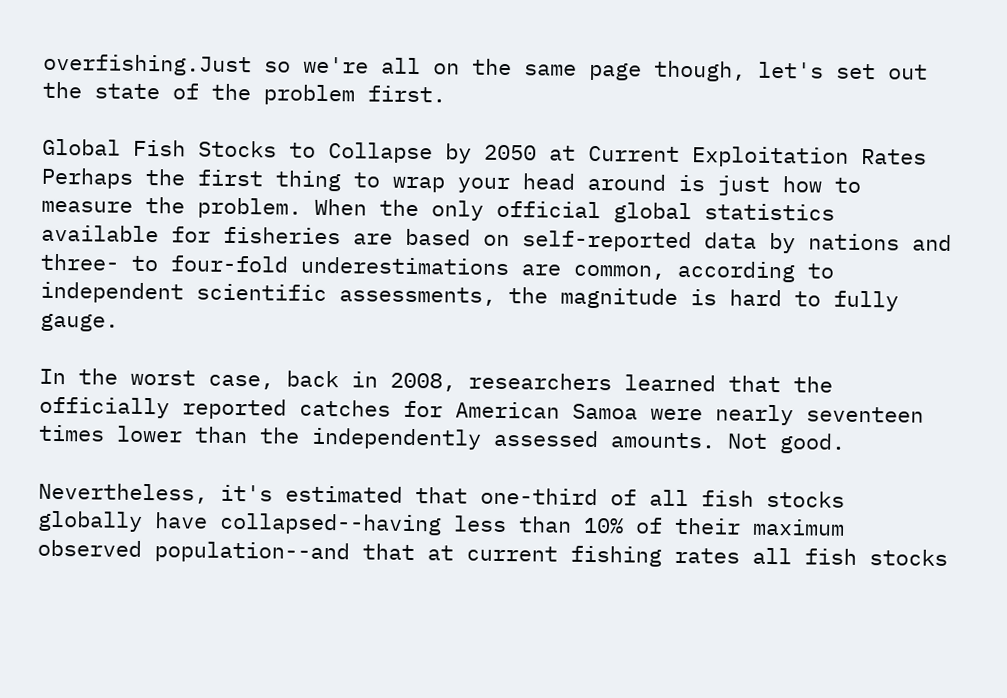overfishing.Just so we're all on the same page though, let's set out the state of the problem first.

Global Fish Stocks to Collapse by 2050 at Current Exploitation Rates
Perhaps the first thing to wrap your head around is just how to measure the problem. When the only official global statistics available for fisheries are based on self-reported data by nations and three- to four-fold underestimations are common, according to independent scientific assessments, the magnitude is hard to fully gauge.

In the worst case, back in 2008, researchers learned that the officially reported catches for American Samoa were nearly seventeen times lower than the independently assessed amounts. Not good.

Nevertheless, it's estimated that one-third of all fish stocks globally have collapsed--having less than 10% of their maximum observed population--and that at current fishing rates all fish stocks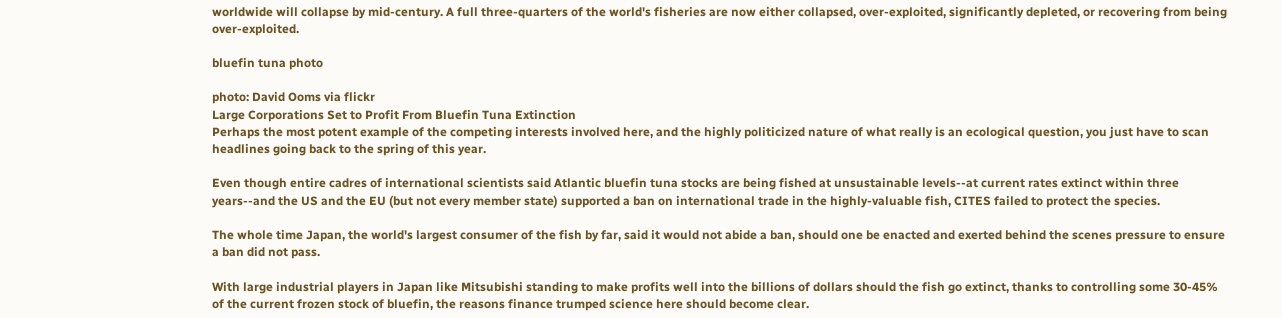worldwide will collapse by mid-century. A full three-quarters of the world's fisheries are now either collapsed, over-exploited, significantly depleted, or recovering from being over-exploited.

bluefin tuna photo

photo: David Ooms via flickr
Large Corporations Set to Profit From Bluefin Tuna Extinction
Perhaps the most potent example of the competing interests involved here, and the highly politicized nature of what really is an ecological question, you just have to scan headlines going back to the spring of this year.

Even though entire cadres of international scientists said Atlantic bluefin tuna stocks are being fished at unsustainable levels--at current rates extinct within three years--and the US and the EU (but not every member state) supported a ban on international trade in the highly-valuable fish, CITES failed to protect the species.

The whole time Japan, the world's largest consumer of the fish by far, said it would not abide a ban, should one be enacted and exerted behind the scenes pressure to ensure a ban did not pass.

With large industrial players in Japan like Mitsubishi standing to make profits well into the billions of dollars should the fish go extinct, thanks to controlling some 30-45% of the current frozen stock of bluefin, the reasons finance trumped science here should become clear.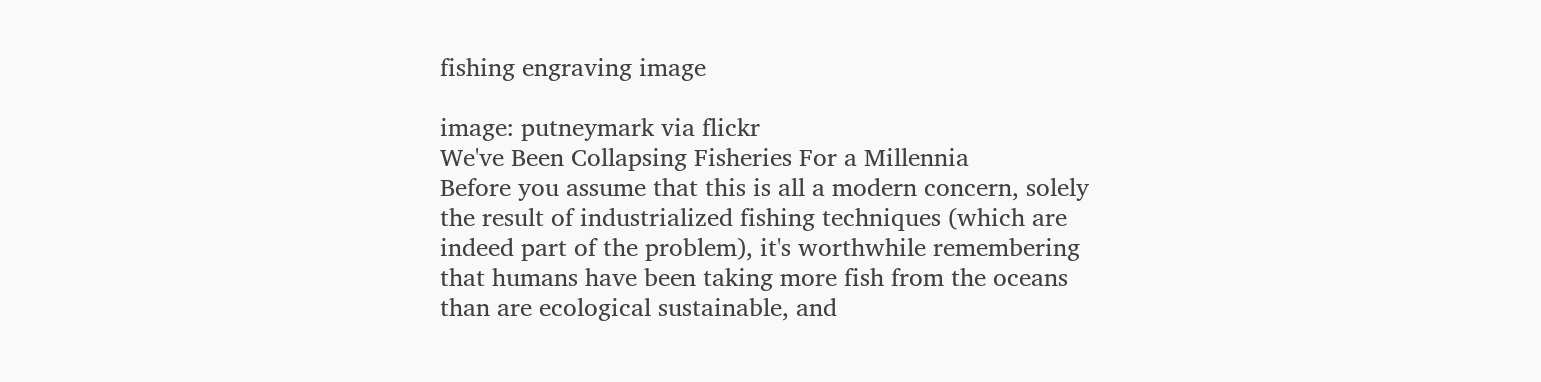fishing engraving image

image: putneymark via flickr
We've Been Collapsing Fisheries For a Millennia
Before you assume that this is all a modern concern, solely the result of industrialized fishing techniques (which are indeed part of the problem), it's worthwhile remembering that humans have been taking more fish from the oceans than are ecological sustainable, and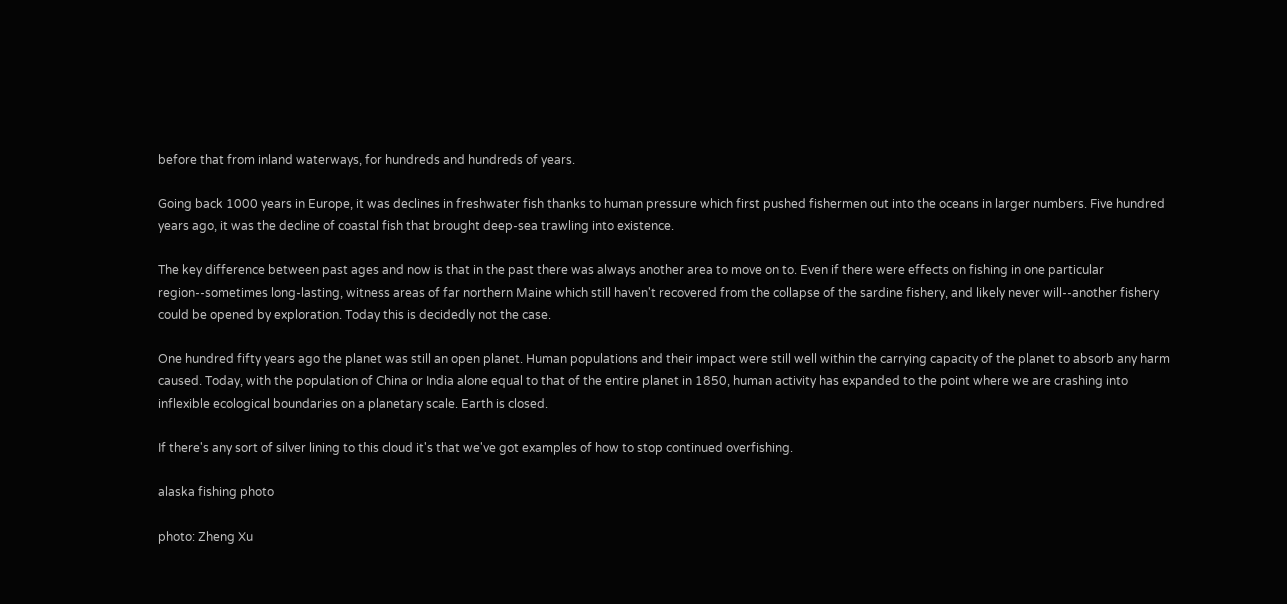before that from inland waterways, for hundreds and hundreds of years.

Going back 1000 years in Europe, it was declines in freshwater fish thanks to human pressure which first pushed fishermen out into the oceans in larger numbers. Five hundred years ago, it was the decline of coastal fish that brought deep-sea trawling into existence.

The key difference between past ages and now is that in the past there was always another area to move on to. Even if there were effects on fishing in one particular region--sometimes long-lasting, witness areas of far northern Maine which still haven't recovered from the collapse of the sardine fishery, and likely never will--another fishery could be opened by exploration. Today this is decidedly not the case.

One hundred fifty years ago the planet was still an open planet. Human populations and their impact were still well within the carrying capacity of the planet to absorb any harm caused. Today, with the population of China or India alone equal to that of the entire planet in 1850, human activity has expanded to the point where we are crashing into inflexible ecological boundaries on a planetary scale. Earth is closed.

If there's any sort of silver lining to this cloud it's that we've got examples of how to stop continued overfishing.

alaska fishing photo

photo: Zheng Xu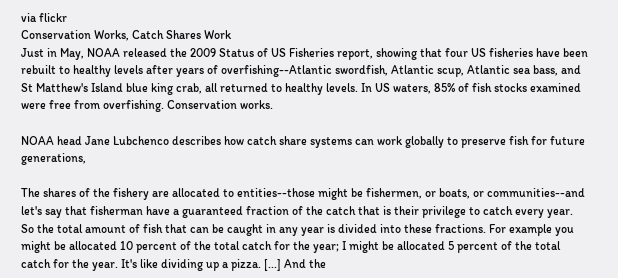via flickr
Conservation Works, Catch Shares Work
Just in May, NOAA released the 2009 Status of US Fisheries report, showing that four US fisheries have been rebuilt to healthy levels after years of overfishing--Atlantic swordfish, Atlantic scup, Atlantic sea bass, and St Matthew's Island blue king crab, all returned to healthy levels. In US waters, 85% of fish stocks examined were free from overfishing. Conservation works.

NOAA head Jane Lubchenco describes how catch share systems can work globally to preserve fish for future generations,

The shares of the fishery are allocated to entities--those might be fishermen, or boats, or communities--and let's say that fisherman have a guaranteed fraction of the catch that is their privilege to catch every year. So the total amount of fish that can be caught in any year is divided into these fractions. For example you might be allocated 10 percent of the total catch for the year; I might be allocated 5 percent of the total catch for the year. It's like dividing up a pizza. [...] And the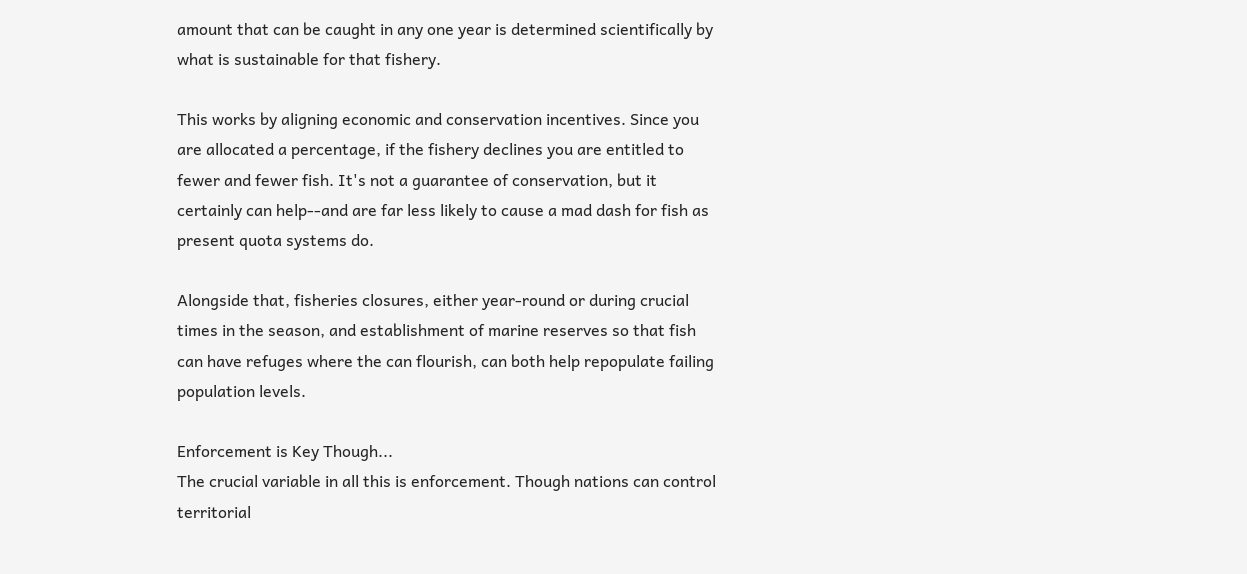amount that can be caught in any one year is determined scientifically by what is sustainable for that fishery.

This works by aligning economic and conservation incentives. Since you are allocated a percentage, if the fishery declines you are entitled to fewer and fewer fish. It's not a guarantee of conservation, but it certainly can help--and are far less likely to cause a mad dash for fish as present quota systems do.

Alongside that, fisheries closures, either year-round or during crucial times in the season, and establishment of marine reserves so that fish can have refuges where the can flourish, can both help repopulate failing population levels.

Enforcement is Key Though...
The crucial variable in all this is enforcement. Though nations can control territorial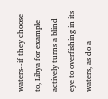waters--if they choose to, Libya for example actively turns a blind eye to overfishing in its waters, as do a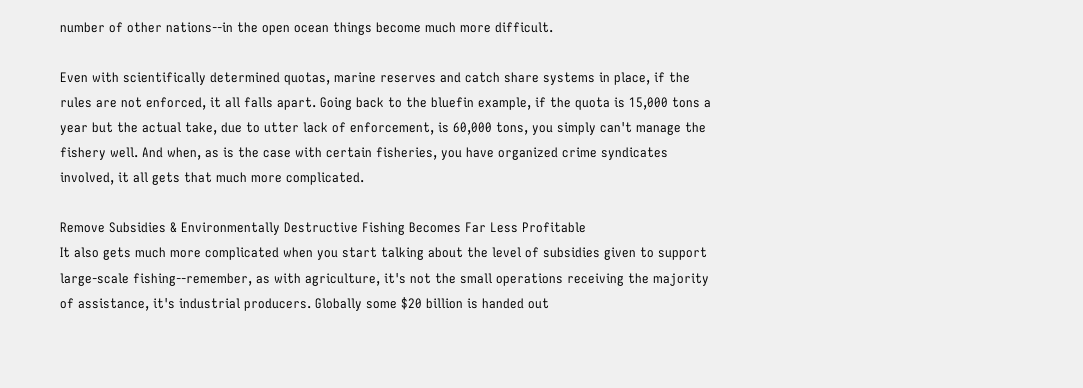number of other nations--in the open ocean things become much more difficult.

Even with scientifically determined quotas, marine reserves and catch share systems in place, if the rules are not enforced, it all falls apart. Going back to the bluefin example, if the quota is 15,000 tons a year but the actual take, due to utter lack of enforcement, is 60,000 tons, you simply can't manage the fishery well. And when, as is the case with certain fisheries, you have organized crime syndicates involved, it all gets that much more complicated.

Remove Subsidies & Environmentally Destructive Fishing Becomes Far Less Profitable
It also gets much more complicated when you start talking about the level of subsidies given to support large-scale fishing--remember, as with agriculture, it's not the small operations receiving the majority of assistance, it's industrial producers. Globally some $20 billion is handed out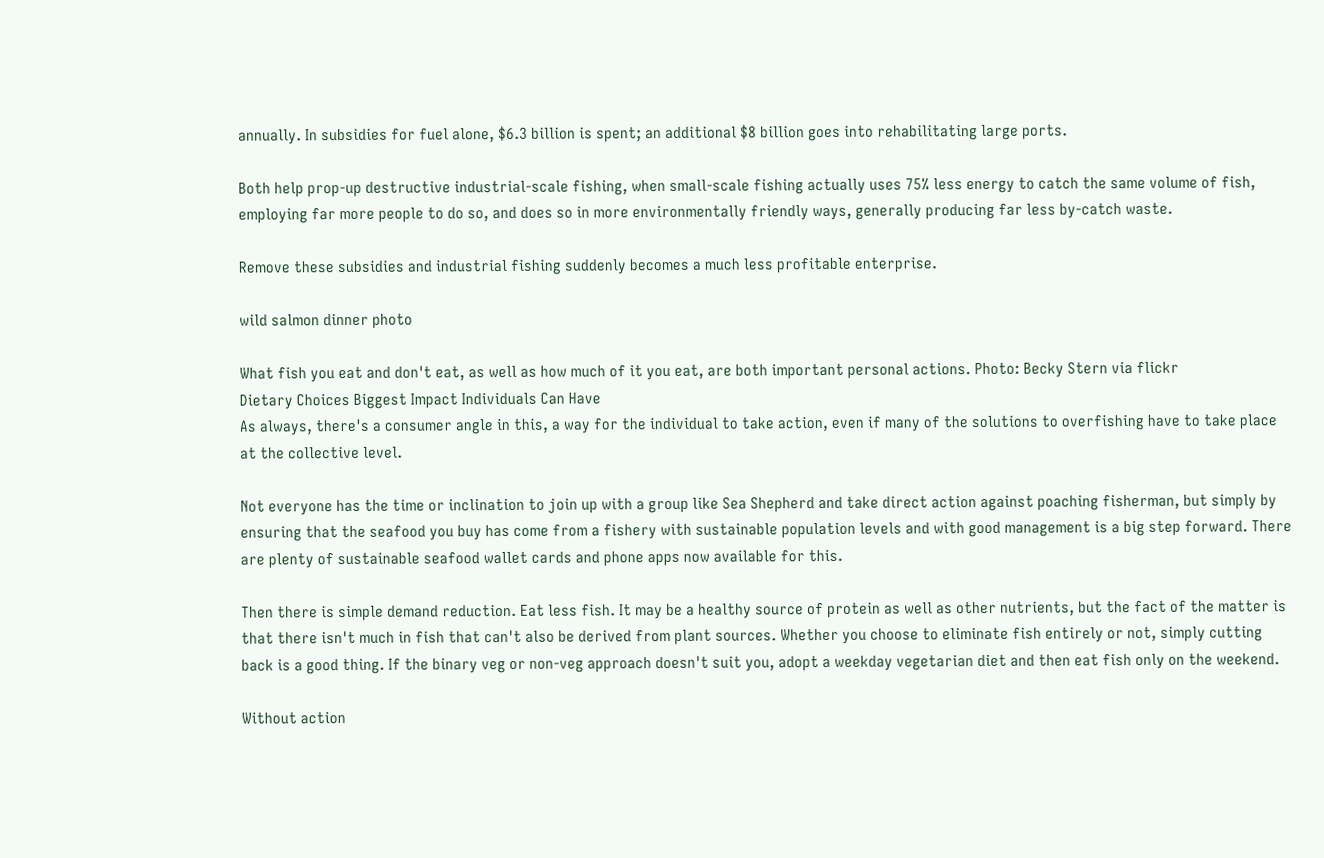annually. In subsidies for fuel alone, $6.3 billion is spent; an additional $8 billion goes into rehabilitating large ports.

Both help prop-up destructive industrial-scale fishing, when small-scale fishing actually uses 75% less energy to catch the same volume of fish, employing far more people to do so, and does so in more environmentally friendly ways, generally producing far less by-catch waste.

Remove these subsidies and industrial fishing suddenly becomes a much less profitable enterprise.

wild salmon dinner photo

What fish you eat and don't eat, as well as how much of it you eat, are both important personal actions. Photo: Becky Stern via flickr
Dietary Choices Biggest Impact Individuals Can Have
As always, there's a consumer angle in this, a way for the individual to take action, even if many of the solutions to overfishing have to take place at the collective level.

Not everyone has the time or inclination to join up with a group like Sea Shepherd and take direct action against poaching fisherman, but simply by ensuring that the seafood you buy has come from a fishery with sustainable population levels and with good management is a big step forward. There are plenty of sustainable seafood wallet cards and phone apps now available for this.

Then there is simple demand reduction. Eat less fish. It may be a healthy source of protein as well as other nutrients, but the fact of the matter is that there isn't much in fish that can't also be derived from plant sources. Whether you choose to eliminate fish entirely or not, simply cutting back is a good thing. If the binary veg or non-veg approach doesn't suit you, adopt a weekday vegetarian diet and then eat fish only on the weekend.

Without action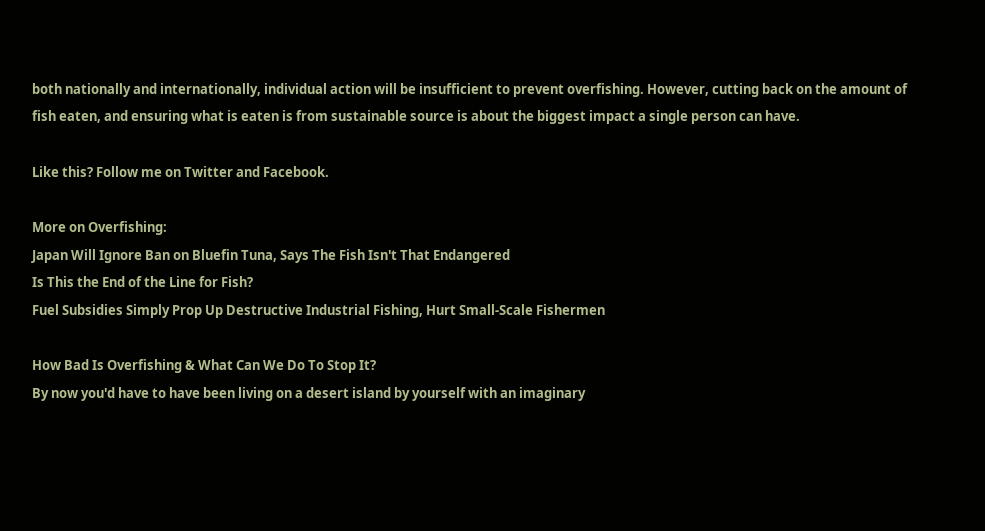both nationally and internationally, individual action will be insufficient to prevent overfishing. However, cutting back on the amount of fish eaten, and ensuring what is eaten is from sustainable source is about the biggest impact a single person can have.

Like this? Follow me on Twitter and Facebook.

More on Overfishing:
Japan Will Ignore Ban on Bluefin Tuna, Says The Fish Isn't That Endangered
Is This the End of the Line for Fish?
Fuel Subsidies Simply Prop Up Destructive Industrial Fishing, Hurt Small-Scale Fishermen

How Bad Is Overfishing & What Can We Do To Stop It?
By now you'd have to have been living on a desert island by yourself with an imaginary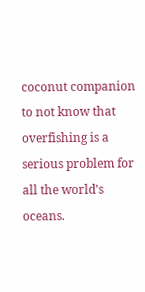coconut companion to not know that overfishing is a serious problem for all the world's oceans.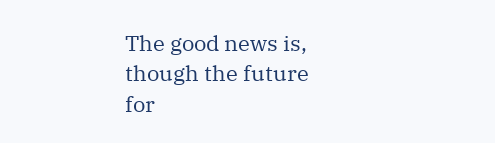The good news is, though the future for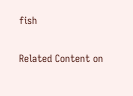fish

Related Content on